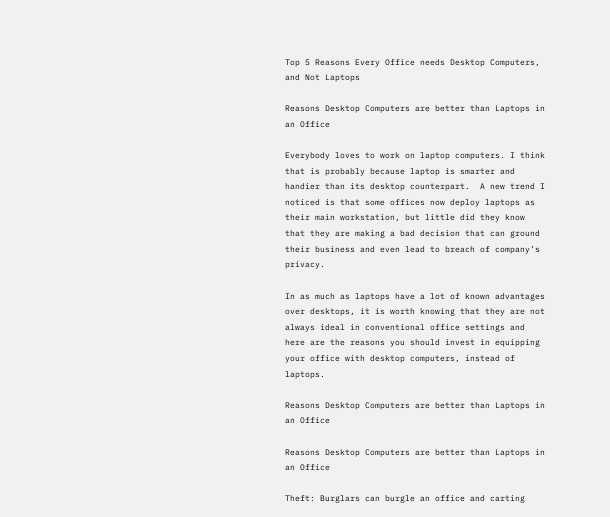Top 5 Reasons Every Office needs Desktop Computers, and Not Laptops

Reasons Desktop Computers are better than Laptops in an Office

Everybody loves to work on laptop computers. I think that is probably because laptop is smarter and handier than its desktop counterpart.  A new trend I noticed is that some offices now deploy laptops as their main workstation, but little did they know that they are making a bad decision that can ground their business and even lead to breach of company’s privacy.

In as much as laptops have a lot of known advantages over desktops, it is worth knowing that they are not always ideal in conventional office settings and here are the reasons you should invest in equipping your office with desktop computers, instead of laptops.

Reasons Desktop Computers are better than Laptops in an Office

Reasons Desktop Computers are better than Laptops in an Office

Theft: Burglars can burgle an office and carting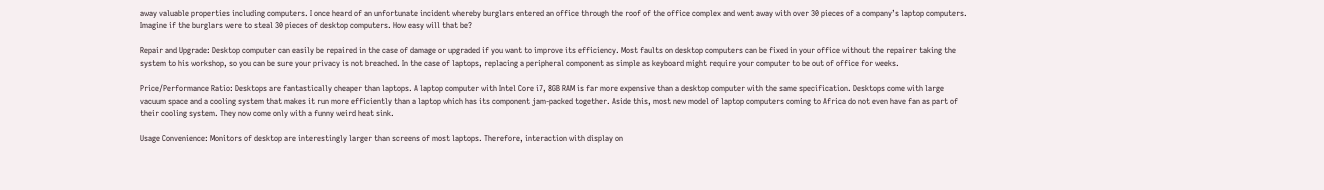away valuable properties including computers. I once heard of an unfortunate incident whereby burglars entered an office through the roof of the office complex and went away with over 30 pieces of a company’s laptop computers. Imagine if the burglars were to steal 30 pieces of desktop computers. How easy will that be?

Repair and Upgrade: Desktop computer can easily be repaired in the case of damage or upgraded if you want to improve its efficiency. Most faults on desktop computers can be fixed in your office without the repairer taking the system to his workshop, so you can be sure your privacy is not breached. In the case of laptops, replacing a peripheral component as simple as keyboard might require your computer to be out of office for weeks.

Price/Performance Ratio: Desktops are fantastically cheaper than laptops. A laptop computer with Intel Core i7, 8GB RAM is far more expensive than a desktop computer with the same specification. Desktops come with large vacuum space and a cooling system that makes it run more efficiently than a laptop which has its component jam-packed together. Aside this, most new model of laptop computers coming to Africa do not even have fan as part of their cooling system. They now come only with a funny weird heat sink.

Usage Convenience: Monitors of desktop are interestingly larger than screens of most laptops. Therefore, interaction with display on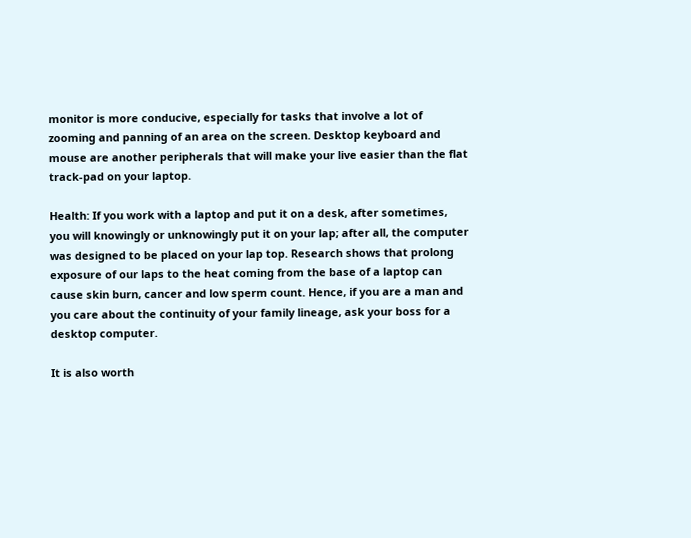monitor is more conducive, especially for tasks that involve a lot of zooming and panning of an area on the screen. Desktop keyboard and mouse are another peripherals that will make your live easier than the flat track-pad on your laptop.

Health: If you work with a laptop and put it on a desk, after sometimes, you will knowingly or unknowingly put it on your lap; after all, the computer was designed to be placed on your lap top. Research shows that prolong exposure of our laps to the heat coming from the base of a laptop can cause skin burn, cancer and low sperm count. Hence, if you are a man and you care about the continuity of your family lineage, ask your boss for a desktop computer.

It is also worth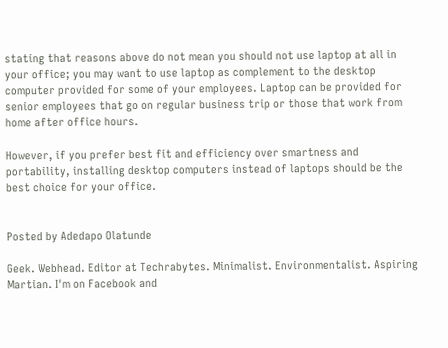stating that reasons above do not mean you should not use laptop at all in your office; you may want to use laptop as complement to the desktop computer provided for some of your employees. Laptop can be provided for senior employees that go on regular business trip or those that work from home after office hours.

However, if you prefer best fit and efficiency over smartness and portability, installing desktop computers instead of laptops should be the best choice for your office.


Posted by Adedapo Olatunde

Geek. Webhead. Editor at Techrabytes. Minimalist. Environmentalist. Aspiring Martian. I'm on Facebook and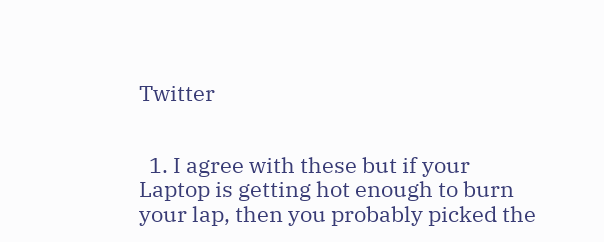Twitter


  1. I agree with these but if your Laptop is getting hot enough to burn your lap, then you probably picked the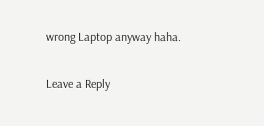wrong Laptop anyway haha.

Leave a Reply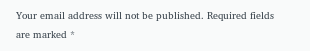Your email address will not be published. Required fields are marked *